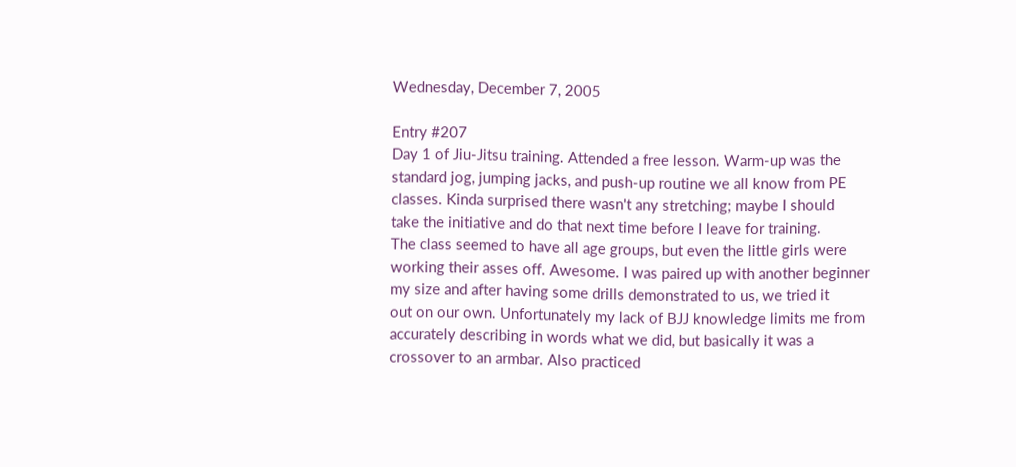Wednesday, December 7, 2005

Entry #207
Day 1 of Jiu-Jitsu training. Attended a free lesson. Warm-up was the
standard jog, jumping jacks, and push-up routine we all know from PE
classes. Kinda surprised there wasn't any stretching; maybe I should
take the initiative and do that next time before I leave for training.
The class seemed to have all age groups, but even the little girls were
working their asses off. Awesome. I was paired up with another beginner
my size and after having some drills demonstrated to us, we tried it
out on our own. Unfortunately my lack of BJJ knowledge limits me from
accurately describing in words what we did, but basically it was a
crossover to an armbar. Also practiced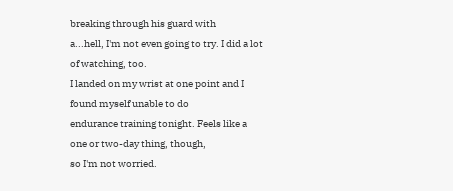breaking through his guard with
a...hell, I'm not even going to try. I did a lot of watching, too.
I landed on my wrist at one point and I found myself unable to do
endurance training tonight. Feels like a one or two-day thing, though,
so I'm not worried.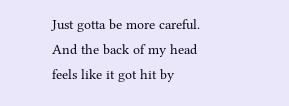Just gotta be more careful. And the back of my head
feels like it got hit by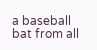a baseball bat from all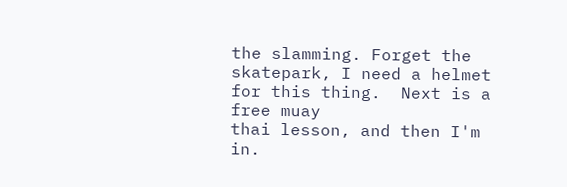the slamming. Forget the
skatepark, I need a helmet for this thing.  Next is a free muay
thai lesson, and then I'm in.